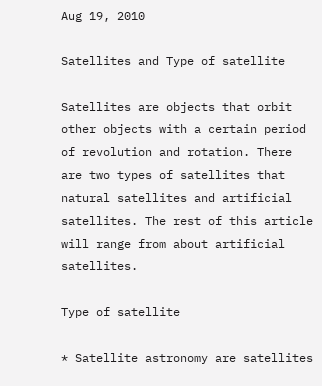Aug 19, 2010

Satellites and Type of satellite

Satellites are objects that orbit other objects with a certain period of revolution and rotation. There are two types of satellites that natural satellites and artificial satellites. The rest of this article will range from about artificial satellites.

Type of satellite

* Satellite astronomy are satellites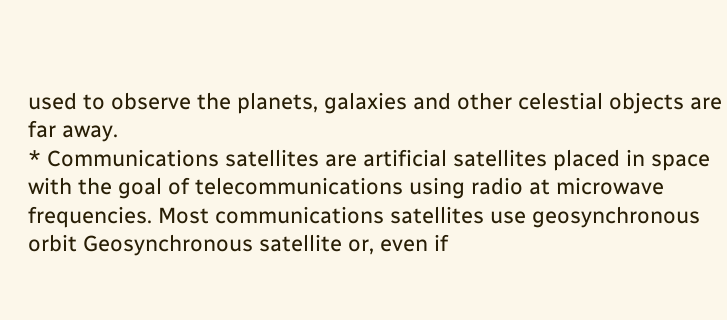used to observe the planets, galaxies and other celestial objects are far away.
* Communications satellites are artificial satellites placed in space with the goal of telecommunications using radio at microwave frequencies. Most communications satellites use geosynchronous orbit Geosynchronous satellite or, even if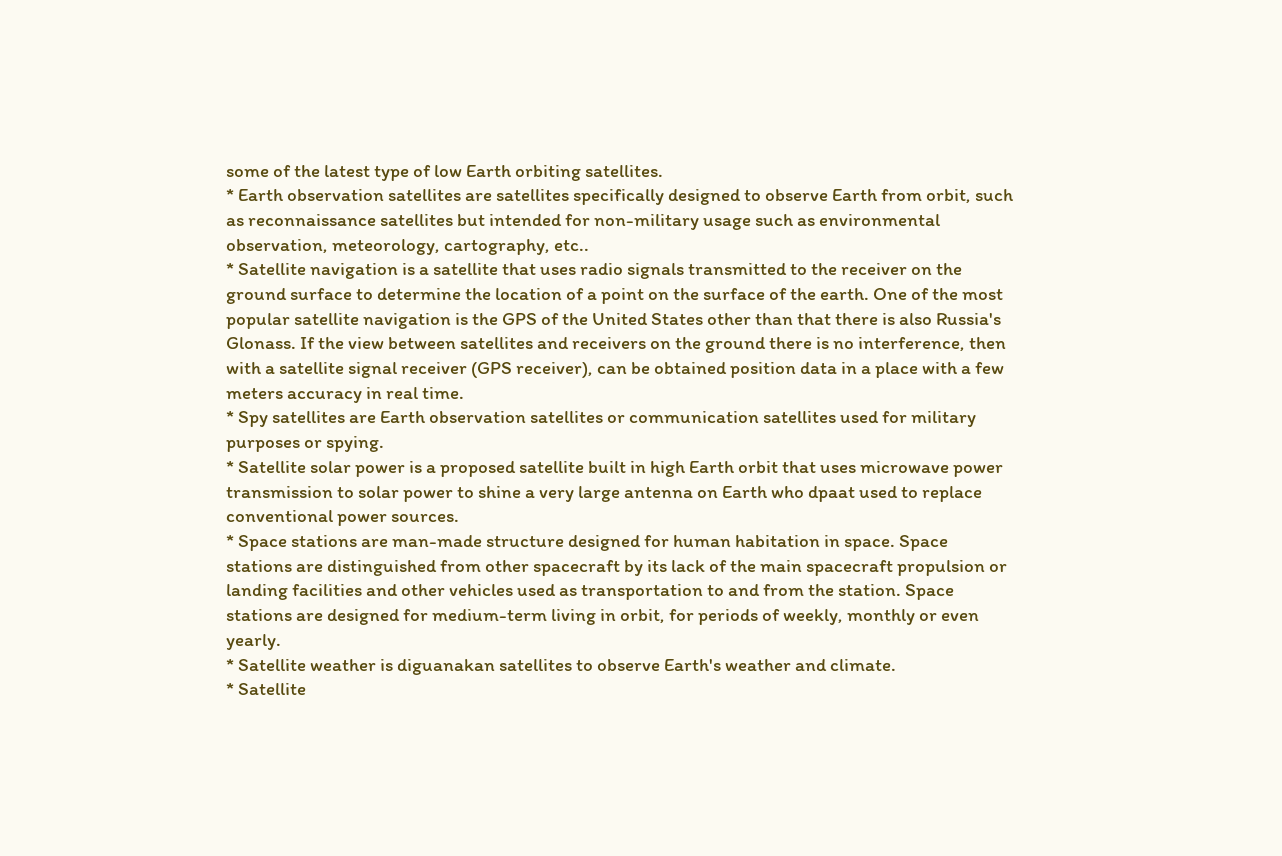some of the latest type of low Earth orbiting satellites.
* Earth observation satellites are satellites specifically designed to observe Earth from orbit, such as reconnaissance satellites but intended for non-military usage such as environmental observation, meteorology, cartography, etc..
* Satellite navigation is a satellite that uses radio signals transmitted to the receiver on the ground surface to determine the location of a point on the surface of the earth. One of the most popular satellite navigation is the GPS of the United States other than that there is also Russia's Glonass. If the view between satellites and receivers on the ground there is no interference, then with a satellite signal receiver (GPS receiver), can be obtained position data in a place with a few meters accuracy in real time.
* Spy satellites are Earth observation satellites or communication satellites used for military purposes or spying.
* Satellite solar power is a proposed satellite built in high Earth orbit that uses microwave power transmission to solar power to shine a very large antenna on Earth who dpaat used to replace conventional power sources.
* Space stations are man-made structure designed for human habitation in space. Space stations are distinguished from other spacecraft by its lack of the main spacecraft propulsion or landing facilities and other vehicles used as transportation to and from the station. Space stations are designed for medium-term living in orbit, for periods of weekly, monthly or even yearly.
* Satellite weather is diguanakan satellites to observe Earth's weather and climate.
* Satellite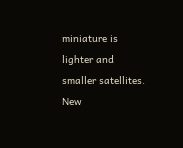miniature is lighter and smaller satellites. New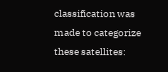classification was made to categorize these satellites: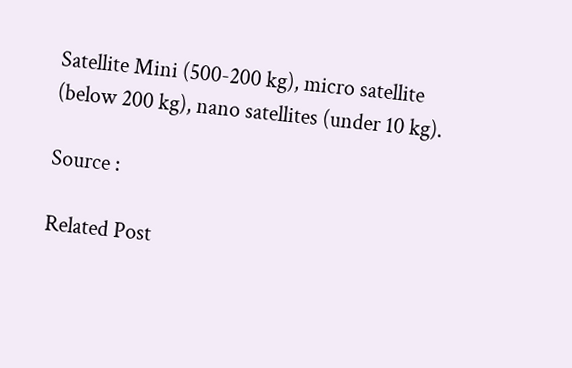Satellite Mini (500-200 kg), micro satellite (below 200 kg), nano satellites (under 10 kg).

Source :

Related Post